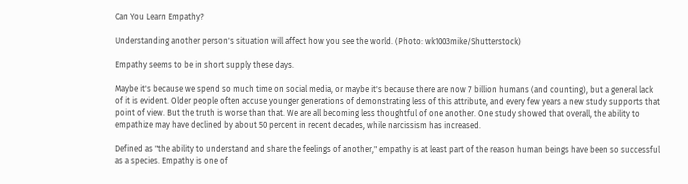Can You Learn Empathy?

Understanding another person's situation will affect how you see the world. (Photo: wk1003mike/Shutterstock)

Empathy seems to be in short supply these days.

Maybe it's because we spend so much time on social media, or maybe it's because there are now 7 billion humans (and counting), but a general lack of it is evident. Older people often accuse younger generations of demonstrating less of this attribute, and every few years a new study supports that point of view. But the truth is worse than that. We are all becoming less thoughtful of one another. One study showed that overall, the ability to empathize may have declined by about 50 percent in recent decades, while narcissism has increased.

Defined as "the ability to understand and share the feelings of another," empathy is at least part of the reason human beings have been so successful as a species. Empathy is one of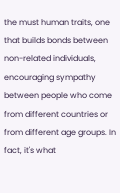the must human traits, one that builds bonds between non-related individuals, encouraging sympathy between people who come from different countries or from different age groups. In fact, it's what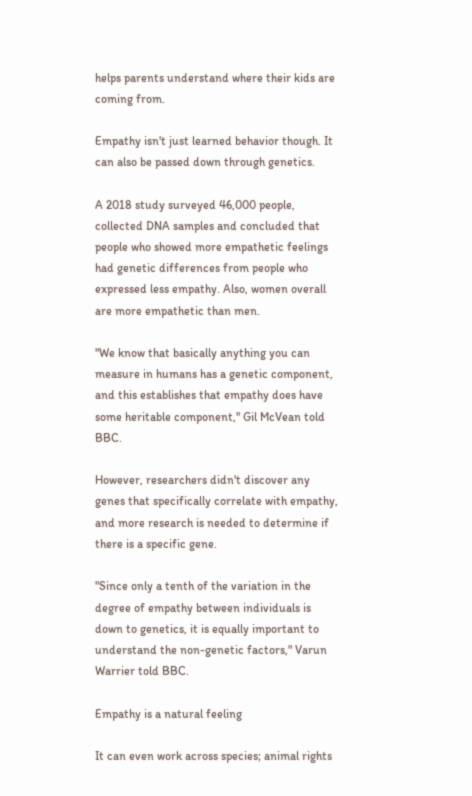helps parents understand where their kids are coming from.

Empathy isn't just learned behavior though. It can also be passed down through genetics.

A 2018 study surveyed 46,000 people, collected DNA samples and concluded that people who showed more empathetic feelings had genetic differences from people who expressed less empathy. Also, women overall are more empathetic than men.

"We know that basically anything you can measure in humans has a genetic component, and this establishes that empathy does have some heritable component," Gil McVean told BBC.

However, researchers didn't discover any genes that specifically correlate with empathy, and more research is needed to determine if there is a specific gene.

"Since only a tenth of the variation in the degree of empathy between individuals is down to genetics, it is equally important to understand the non-genetic factors," Varun Warrier told BBC.

Empathy is a natural feeling

It can even work across species; animal rights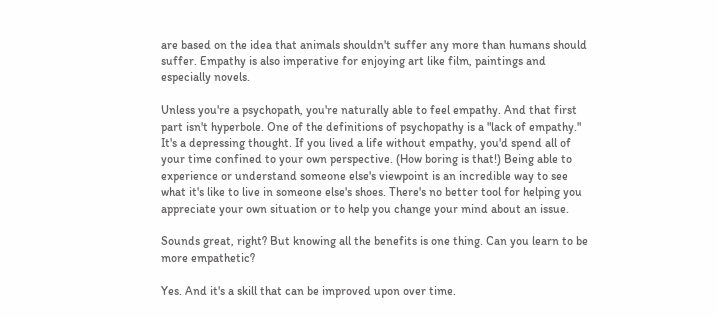are based on the idea that animals shouldn't suffer any more than humans should suffer. Empathy is also imperative for enjoying art like film, paintings and especially novels.

Unless you're a psychopath, you're naturally able to feel empathy. And that first part isn't hyperbole. One of the definitions of psychopathy is a "lack of empathy." It's a depressing thought. If you lived a life without empathy, you'd spend all of your time confined to your own perspective. (How boring is that!) Being able to experience or understand someone else's viewpoint is an incredible way to see what it's like to live in someone else's shoes. There's no better tool for helping you appreciate your own situation or to help you change your mind about an issue.

Sounds great, right? But knowing all the benefits is one thing. Can you learn to be more empathetic?

Yes. And it's a skill that can be improved upon over time.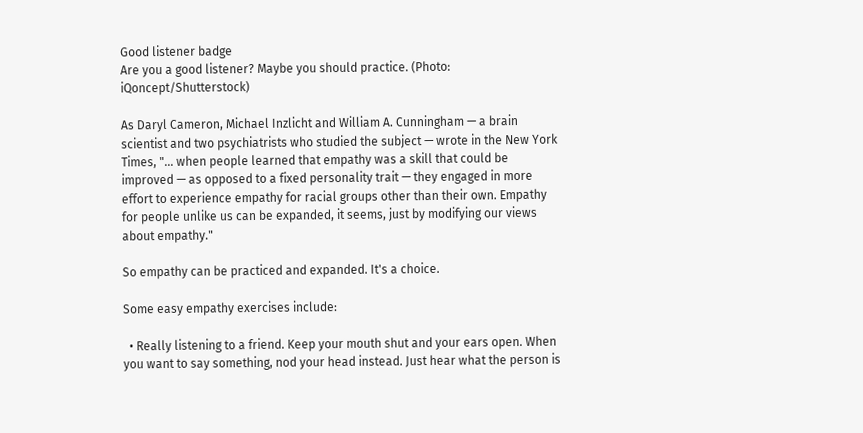Good listener badge
Are you a good listener? Maybe you should practice. (Photo: iQoncept/Shutterstock)

As Daryl Cameron, Michael Inzlicht and William A. Cunningham — a brain scientist and two psychiatrists who studied the subject — wrote in the New York Times, "... when people learned that empathy was a skill that could be improved — as opposed to a fixed personality trait — they engaged in more effort to experience empathy for racial groups other than their own. Empathy for people unlike us can be expanded, it seems, just by modifying our views about empathy."

So empathy can be practiced and expanded. It's a choice.

Some easy empathy exercises include:

  • Really listening to a friend. Keep your mouth shut and your ears open. When you want to say something, nod your head instead. Just hear what the person is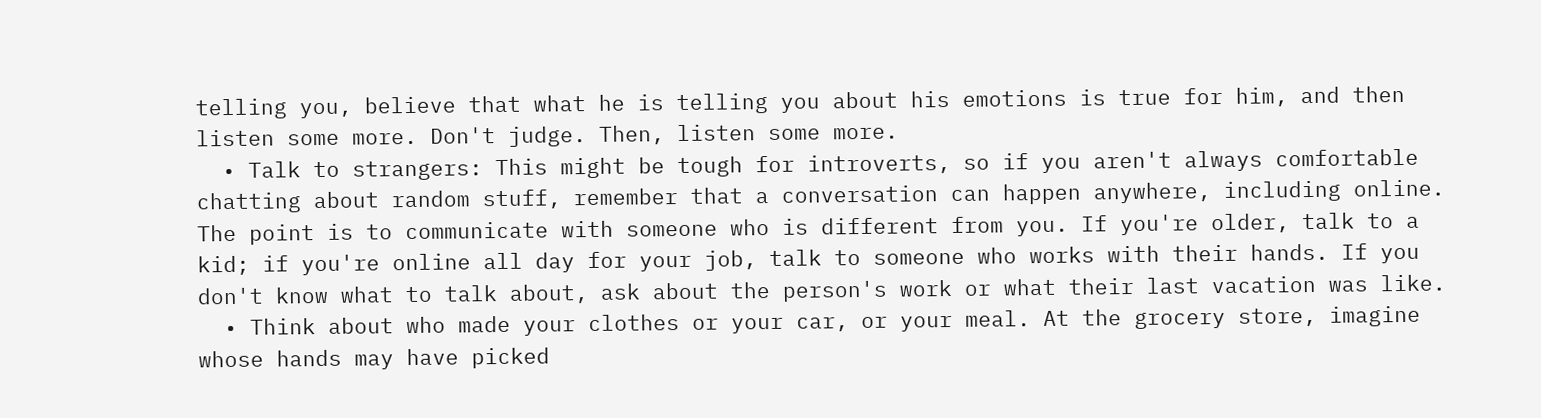telling you, believe that what he is telling you about his emotions is true for him, and then listen some more. Don't judge. Then, listen some more.
  • Talk to strangers: This might be tough for introverts, so if you aren't always comfortable chatting about random stuff, remember that a conversation can happen anywhere, including online. The point is to communicate with someone who is different from you. If you're older, talk to a kid; if you're online all day for your job, talk to someone who works with their hands. If you don't know what to talk about, ask about the person's work or what their last vacation was like.
  • Think about who made your clothes or your car, or your meal. At the grocery store, imagine whose hands may have picked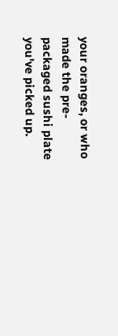your oranges, or who made the pre-packaged sushi plate you've picked up.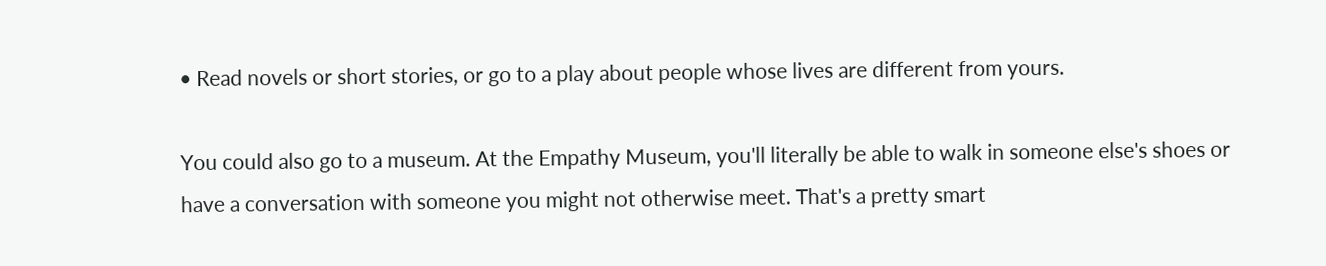• Read novels or short stories, or go to a play about people whose lives are different from yours.

You could also go to a museum. At the Empathy Museum, you'll literally be able to walk in someone else's shoes or have a conversation with someone you might not otherwise meet. That's a pretty smart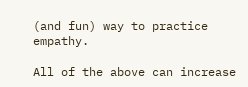(and fun) way to practice empathy.

All of the above can increase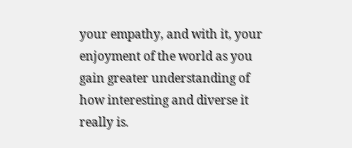your empathy, and with it, your enjoyment of the world as you gain greater understanding of how interesting and diverse it really is.